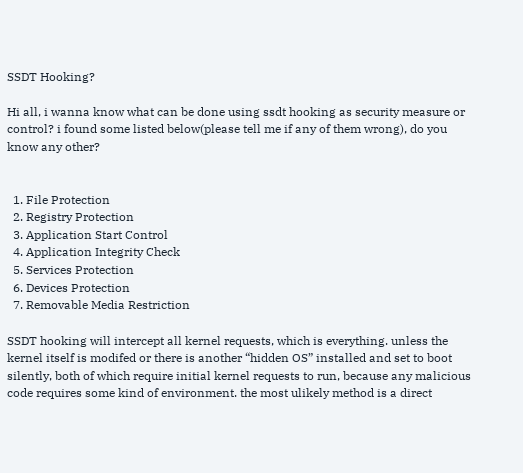SSDT Hooking?

Hi all, i wanna know what can be done using ssdt hooking as security measure or control? i found some listed below(please tell me if any of them wrong), do you know any other?


  1. File Protection
  2. Registry Protection
  3. Application Start Control
  4. Application Integrity Check
  5. Services Protection
  6. Devices Protection
  7. Removable Media Restriction

SSDT hooking will intercept all kernel requests, which is everything. unless the kernel itself is modifed or there is another “hidden OS” installed and set to boot silently, both of which require initial kernel requests to run, because any malicious code requires some kind of environment. the most ulikely method is a direct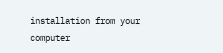installation from your computer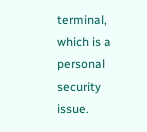terminal, which is a personal security issue.